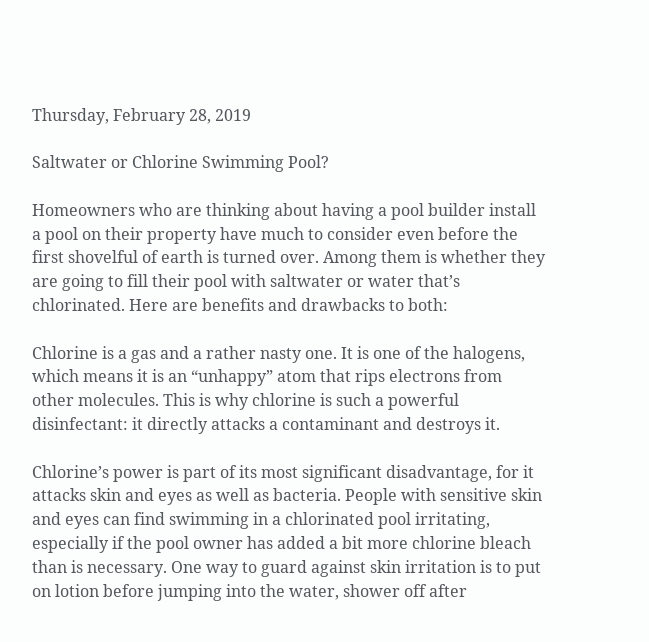Thursday, February 28, 2019

Saltwater or Chlorine Swimming Pool?

Homeowners who are thinking about having a pool builder install a pool on their property have much to consider even before the first shovelful of earth is turned over. Among them is whether they are going to fill their pool with saltwater or water that’s chlorinated. Here are benefits and drawbacks to both:

Chlorine is a gas and a rather nasty one. It is one of the halogens, which means it is an “unhappy” atom that rips electrons from other molecules. This is why chlorine is such a powerful disinfectant: it directly attacks a contaminant and destroys it.

Chlorine’s power is part of its most significant disadvantage, for it attacks skin and eyes as well as bacteria. People with sensitive skin and eyes can find swimming in a chlorinated pool irritating, especially if the pool owner has added a bit more chlorine bleach than is necessary. One way to guard against skin irritation is to put on lotion before jumping into the water, shower off after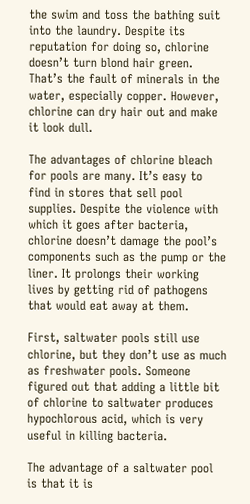the swim and toss the bathing suit into the laundry. Despite its reputation for doing so, chlorine doesn’t turn blond hair green. That’s the fault of minerals in the water, especially copper. However, chlorine can dry hair out and make it look dull.

The advantages of chlorine bleach for pools are many. It’s easy to find in stores that sell pool supplies. Despite the violence with which it goes after bacteria, chlorine doesn’t damage the pool’s components such as the pump or the liner. It prolongs their working lives by getting rid of pathogens that would eat away at them.

First, saltwater pools still use chlorine, but they don’t use as much as freshwater pools. Someone figured out that adding a little bit of chlorine to saltwater produces hypochlorous acid, which is very useful in killing bacteria.

The advantage of a saltwater pool is that it is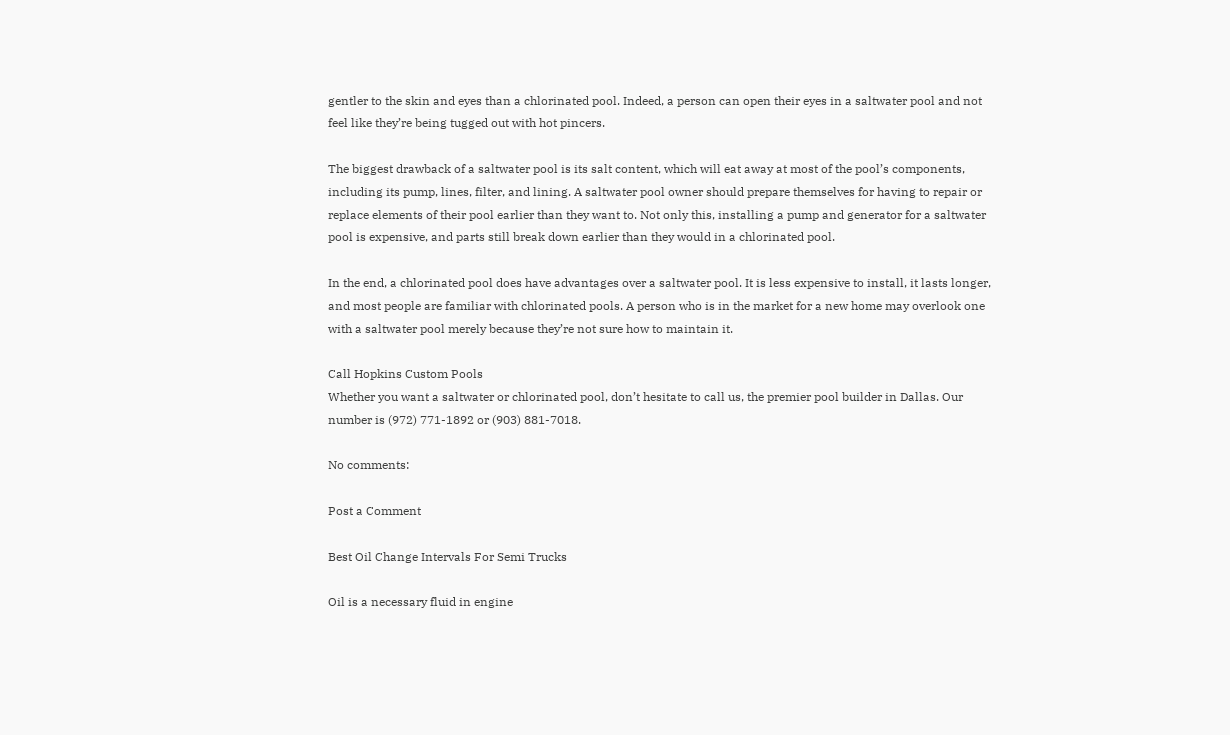gentler to the skin and eyes than a chlorinated pool. Indeed, a person can open their eyes in a saltwater pool and not feel like they’re being tugged out with hot pincers.

The biggest drawback of a saltwater pool is its salt content, which will eat away at most of the pool’s components, including its pump, lines, filter, and lining. A saltwater pool owner should prepare themselves for having to repair or replace elements of their pool earlier than they want to. Not only this, installing a pump and generator for a saltwater pool is expensive, and parts still break down earlier than they would in a chlorinated pool.

In the end, a chlorinated pool does have advantages over a saltwater pool. It is less expensive to install, it lasts longer, and most people are familiar with chlorinated pools. A person who is in the market for a new home may overlook one with a saltwater pool merely because they’re not sure how to maintain it.

Call Hopkins Custom Pools
Whether you want a saltwater or chlorinated pool, don’t hesitate to call us, the premier pool builder in Dallas. Our number is (972) 771-1892 or (903) 881-7018.

No comments:

Post a Comment

Best Oil Change Intervals For Semi Trucks

Oil is a necessary fluid in engine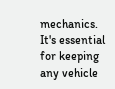mechanics. It's essential for keeping any vehicle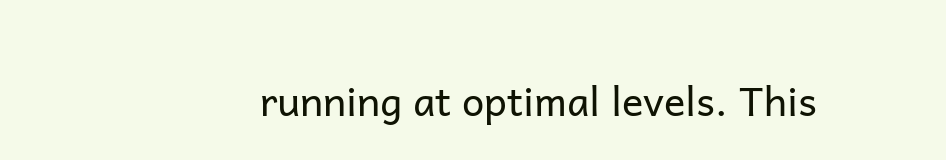running at optimal levels. This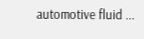automotive fluid ...